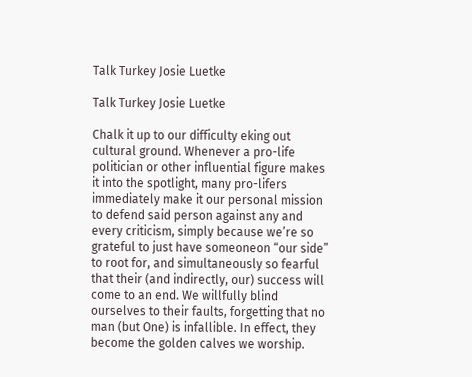Talk Turkey Josie Luetke

Talk Turkey Josie Luetke

Chalk it up to our difficulty eking out cultural ground. Whenever a pro-life politician or other influential figure makes it into the spotlight, many pro-lifers immediately make it our personal mission to defend said person against any and every criticism, simply because we’re so grateful to just have someoneon “our side” to root for, and simultaneously so fearful that their (and indirectly, our) success will come to an end. We willfully blind ourselves to their faults, forgetting that no man (but One) is infallible. In effect, they become the golden calves we worship.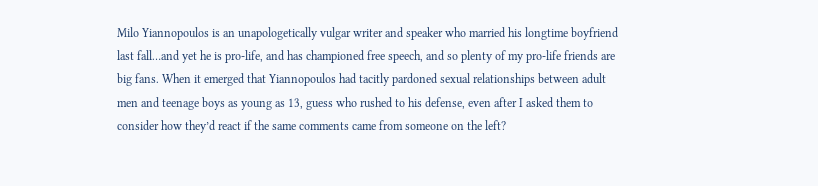Milo Yiannopoulos is an unapologetically vulgar writer and speaker who married his longtime boyfriend last fall…and yet he is pro-life, and has championed free speech, and so plenty of my pro-life friends are big fans. When it emerged that Yiannopoulos had tacitly pardoned sexual relationships between adult men and teenage boys as young as 13, guess who rushed to his defense, even after I asked them to consider how they’d react if the same comments came from someone on the left?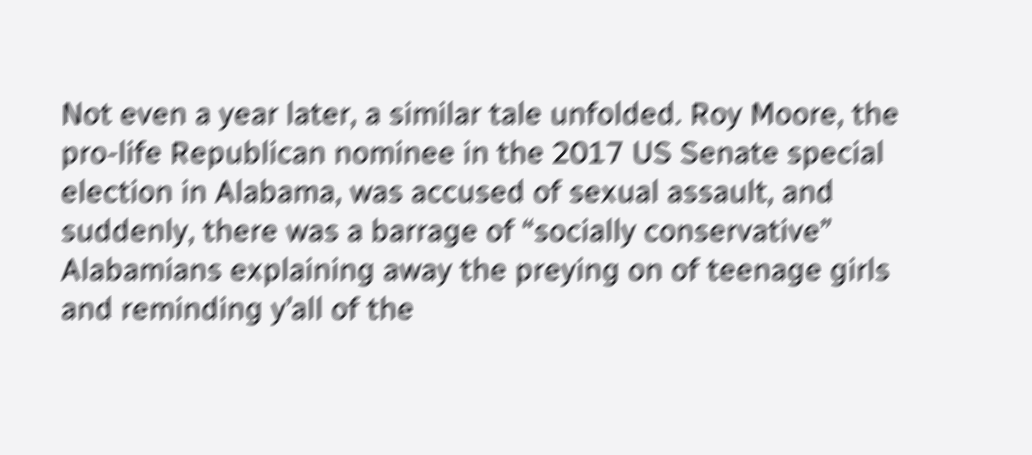Not even a year later, a similar tale unfolded. Roy Moore, the pro-life Republican nominee in the 2017 US Senate special election in Alabama, was accused of sexual assault, and suddenly, there was a barrage of “socially conservative” Alabamians explaining away the preying on of teenage girls and reminding y’all of the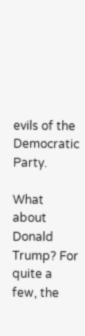evils of the Democratic Party.

What about Donald Trump? For quite a few, the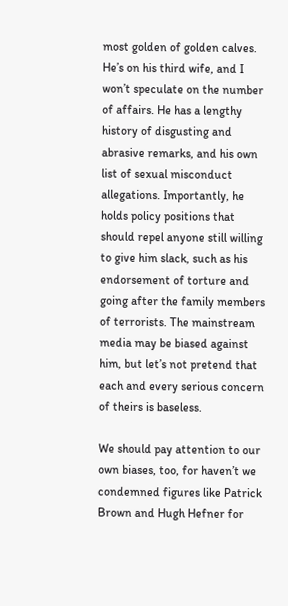most golden of golden calves. He’s on his third wife, and I won’t speculate on the number of affairs. He has a lengthy history of disgusting and abrasive remarks, and his own list of sexual misconduct allegations. Importantly, he holds policy positions that should repel anyone still willing to give him slack, such as his endorsement of torture and going after the family members of terrorists. The mainstream media may be biased against him, but let’s not pretend that each and every serious concern of theirs is baseless.

We should pay attention to our own biases, too, for haven’t we condemned figures like Patrick Brown and Hugh Hefner for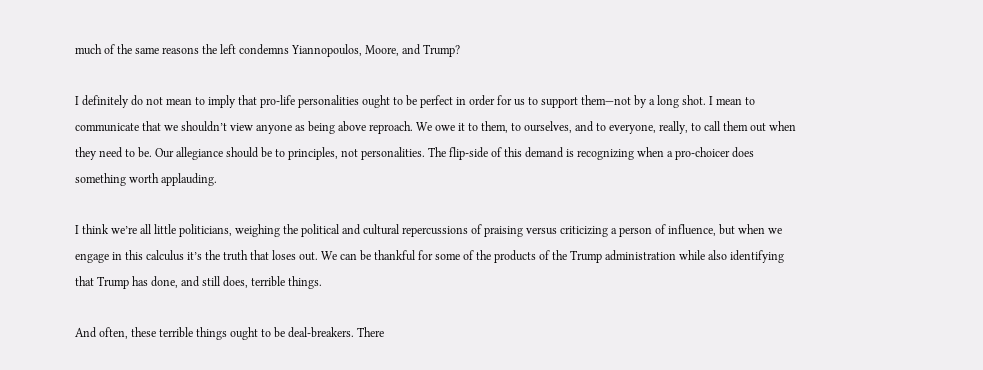much of the same reasons the left condemns Yiannopoulos, Moore, and Trump?

I definitely do not mean to imply that pro-life personalities ought to be perfect in order for us to support them—not by a long shot. I mean to communicate that we shouldn’t view anyone as being above reproach. We owe it to them, to ourselves, and to everyone, really, to call them out when they need to be. Our allegiance should be to principles, not personalities. The flip-side of this demand is recognizing when a pro-choicer does something worth applauding.

I think we’re all little politicians, weighing the political and cultural repercussions of praising versus criticizing a person of influence, but when we engage in this calculus it’s the truth that loses out. We can be thankful for some of the products of the Trump administration while also identifying that Trump has done, and still does, terrible things.

And often, these terrible things ought to be deal-breakers. There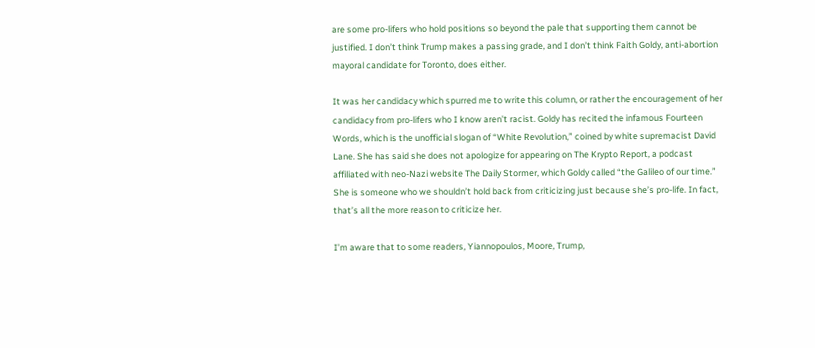are some pro-lifers who hold positions so beyond the pale that supporting them cannot be justified. I don’t think Trump makes a passing grade, and I don’t think Faith Goldy, anti-abortion mayoral candidate for Toronto, does either.

It was her candidacy which spurred me to write this column, or rather the encouragement of her candidacy from pro-lifers who I know aren’t racist. Goldy has recited the infamous Fourteen Words, which is the unofficial slogan of “White Revolution,” coined by white supremacist David Lane. She has said she does not apologize for appearing on The Krypto Report, a podcast affiliated with neo-Nazi website The Daily Stormer, which Goldy called “the Galileo of our time.” She is someone who we shouldn’t hold back from criticizing just because she’s pro-life. In fact, that’s all the more reason to criticize her.

I’m aware that to some readers, Yiannopoulos, Moore, Trump,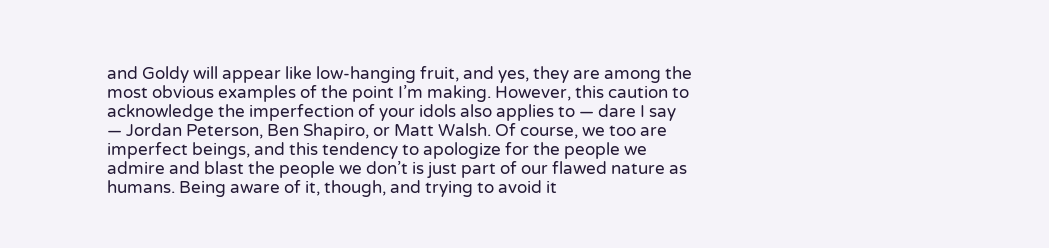and Goldy will appear like low-hanging fruit, and yes, they are among the most obvious examples of the point I’m making. However, this caution to acknowledge the imperfection of your idols also applies to — dare I say — Jordan Peterson, Ben Shapiro, or Matt Walsh. Of course, we too are imperfect beings, and this tendency to apologize for the people we admire and blast the people we don’t is just part of our flawed nature as humans. Being aware of it, though, and trying to avoid it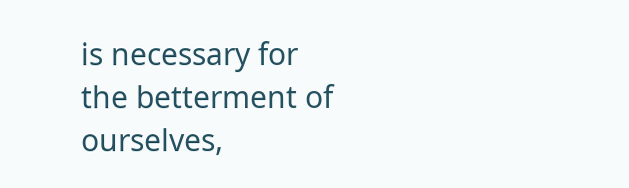is necessary for the betterment of ourselves,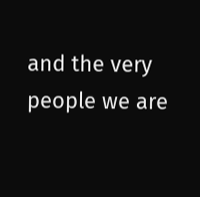and the very people we are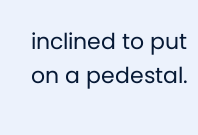inclined to put on a pedestal.